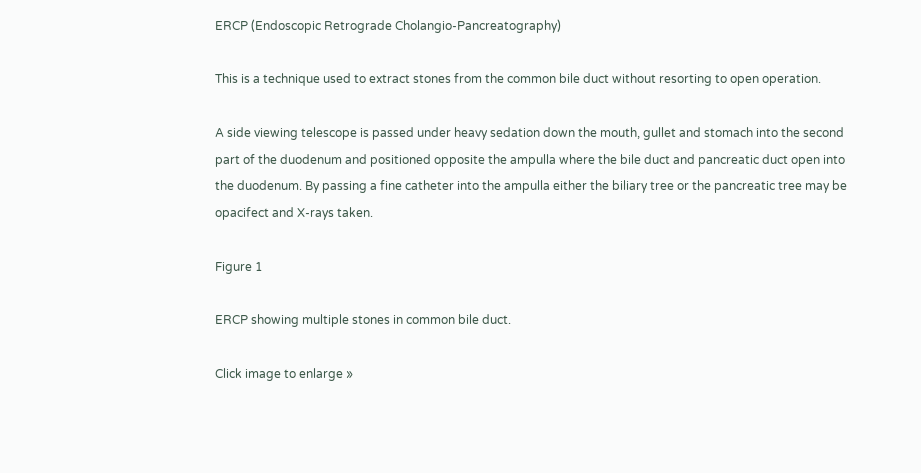ERCP (Endoscopic Retrograde Cholangio-Pancreatography)

This is a technique used to extract stones from the common bile duct without resorting to open operation.

A side viewing telescope is passed under heavy sedation down the mouth, gullet and stomach into the second part of the duodenum and positioned opposite the ampulla where the bile duct and pancreatic duct open into the duodenum. By passing a fine catheter into the ampulla either the biliary tree or the pancreatic tree may be opacifect and X-rays taken.

Figure 1

ERCP showing multiple stones in common bile duct.

Click image to enlarge »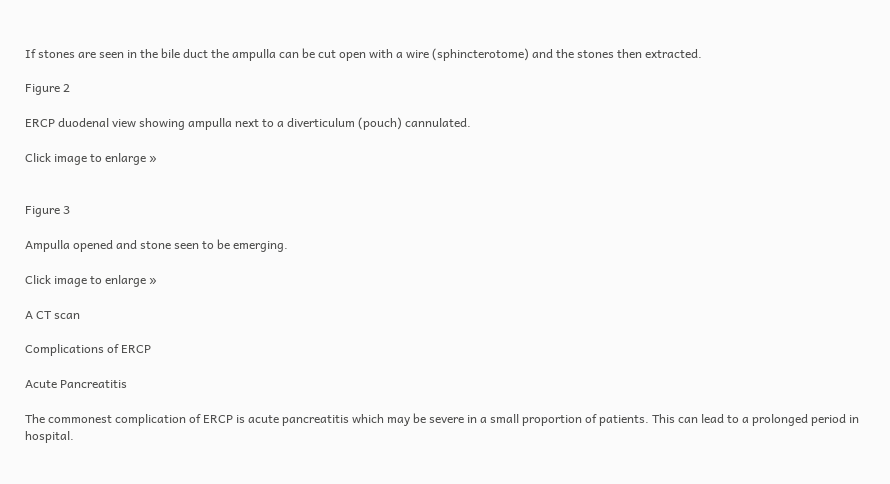If stones are seen in the bile duct the ampulla can be cut open with a wire (sphincterotome) and the stones then extracted.

Figure 2

ERCP duodenal view showing ampulla next to a diverticulum (pouch) cannulated.

Click image to enlarge »


Figure 3

Ampulla opened and stone seen to be emerging.

Click image to enlarge »

A CT scan

Complications of ERCP

Acute Pancreatitis

The commonest complication of ERCP is acute pancreatitis which may be severe in a small proportion of patients. This can lead to a prolonged period in hospital.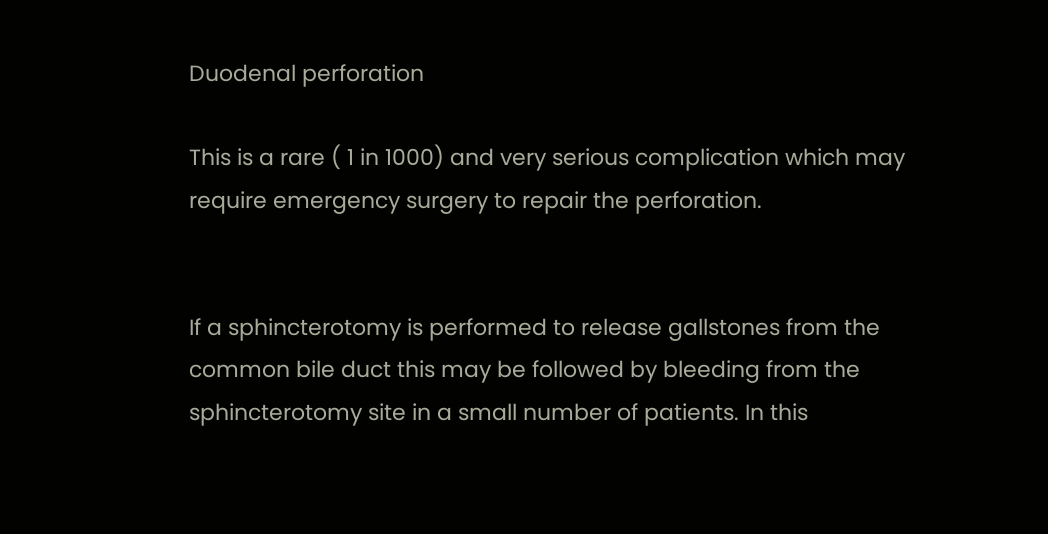Duodenal perforation

This is a rare ( 1 in 1000) and very serious complication which may require emergency surgery to repair the perforation.


If a sphincterotomy is performed to release gallstones from the common bile duct this may be followed by bleeding from the sphincterotomy site in a small number of patients. In this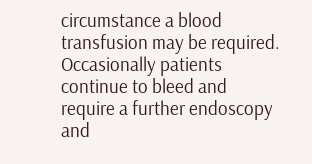circumstance a blood transfusion may be required. Occasionally patients continue to bleed and require a further endoscopy and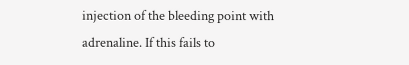injection of the bleeding point with adrenaline. If this fails to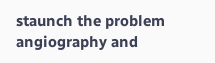staunch the problem angiography and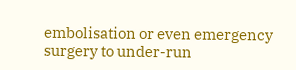embolisation or even emergency surgery to under-run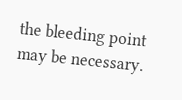the bleeding point may be necessary.